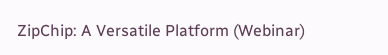ZipChip: A Versatile Platform (Webinar)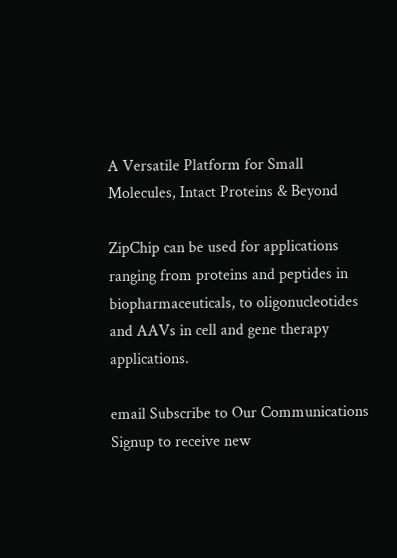A Versatile Platform for Small Molecules, Intact Proteins & Beyond

ZipChip can be used for applications ranging from proteins and peptides in biopharmaceuticals, to oligonucleotides and AAVs in cell and gene therapy applications.

email Subscribe to Our Communications Signup to receive new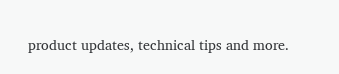product updates, technical tips and more.